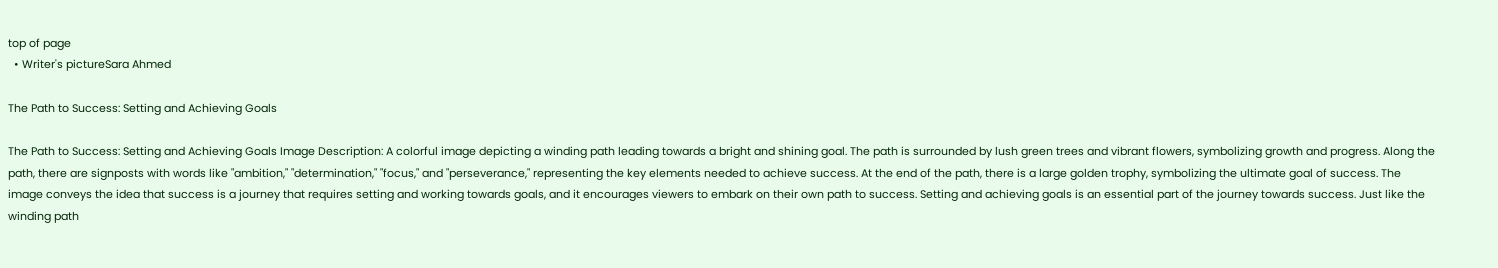top of page
  • Writer's pictureSara Ahmed

The Path to Success: Setting and Achieving Goals

The Path to Success: Setting and Achieving Goals Image Description: A colorful image depicting a winding path leading towards a bright and shining goal. The path is surrounded by lush green trees and vibrant flowers, symbolizing growth and progress. Along the path, there are signposts with words like "ambition," "determination," "focus," and "perseverance," representing the key elements needed to achieve success. At the end of the path, there is a large golden trophy, symbolizing the ultimate goal of success. The image conveys the idea that success is a journey that requires setting and working towards goals, and it encourages viewers to embark on their own path to success. Setting and achieving goals is an essential part of the journey towards success. Just like the winding path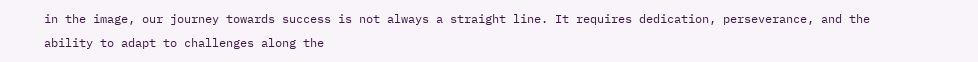in the image, our journey towards success is not always a straight line. It requires dedication, perseverance, and the ability to adapt to challenges along the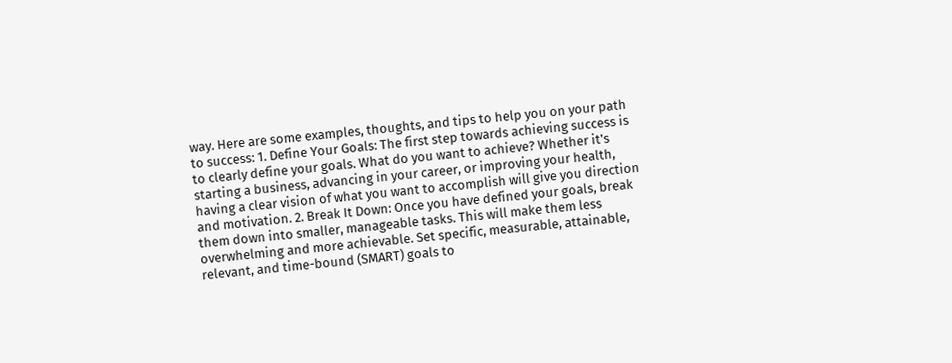way. Here are some examples, thoughts, and tips to help you on your path to success: 1. Define Your Goals: The first step towards achieving success is to clearly define your goals. What do you want to achieve? Whether it's starting a business, advancing in your career, or improving your health, having a clear vision of what you want to accomplish will give you direction and motivation. 2. Break It Down: Once you have defined your goals, break them down into smaller, manageable tasks. This will make them less overwhelming and more achievable. Set specific, measurable, attainable, relevant, and time-bound (SMART) goals to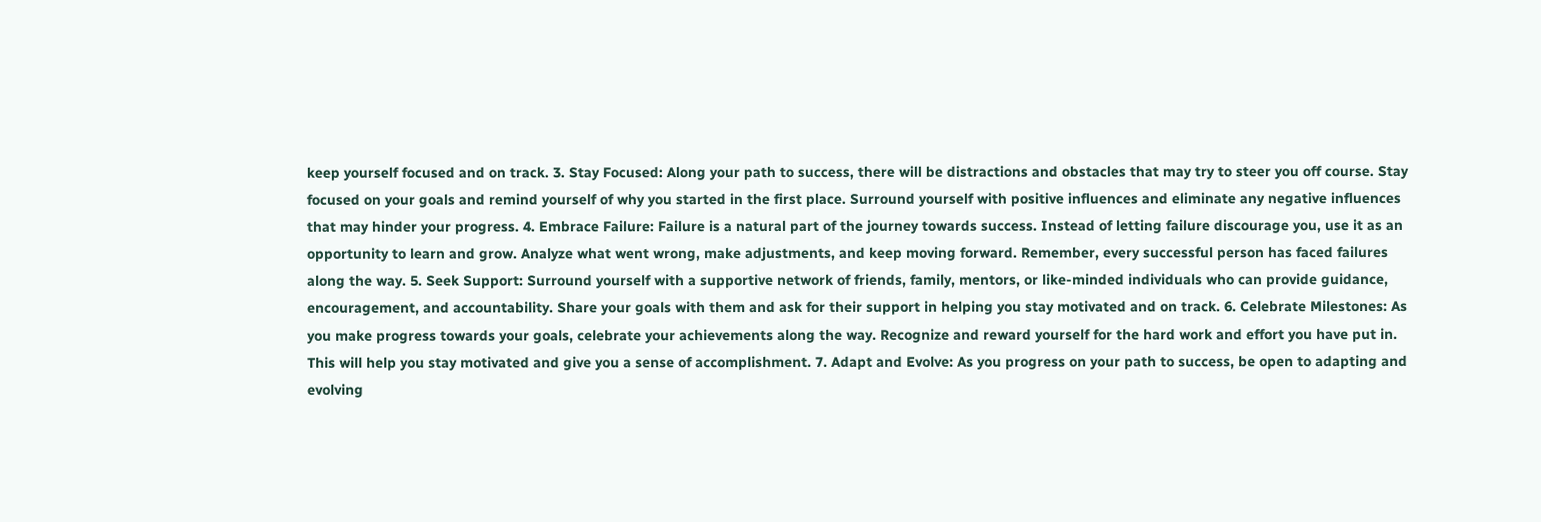keep yourself focused and on track. 3. Stay Focused: Along your path to success, there will be distractions and obstacles that may try to steer you off course. Stay focused on your goals and remind yourself of why you started in the first place. Surround yourself with positive influences and eliminate any negative influences that may hinder your progress. 4. Embrace Failure: Failure is a natural part of the journey towards success. Instead of letting failure discourage you, use it as an opportunity to learn and grow. Analyze what went wrong, make adjustments, and keep moving forward. Remember, every successful person has faced failures along the way. 5. Seek Support: Surround yourself with a supportive network of friends, family, mentors, or like-minded individuals who can provide guidance, encouragement, and accountability. Share your goals with them and ask for their support in helping you stay motivated and on track. 6. Celebrate Milestones: As you make progress towards your goals, celebrate your achievements along the way. Recognize and reward yourself for the hard work and effort you have put in. This will help you stay motivated and give you a sense of accomplishment. 7. Adapt and Evolve: As you progress on your path to success, be open to adapting and evolving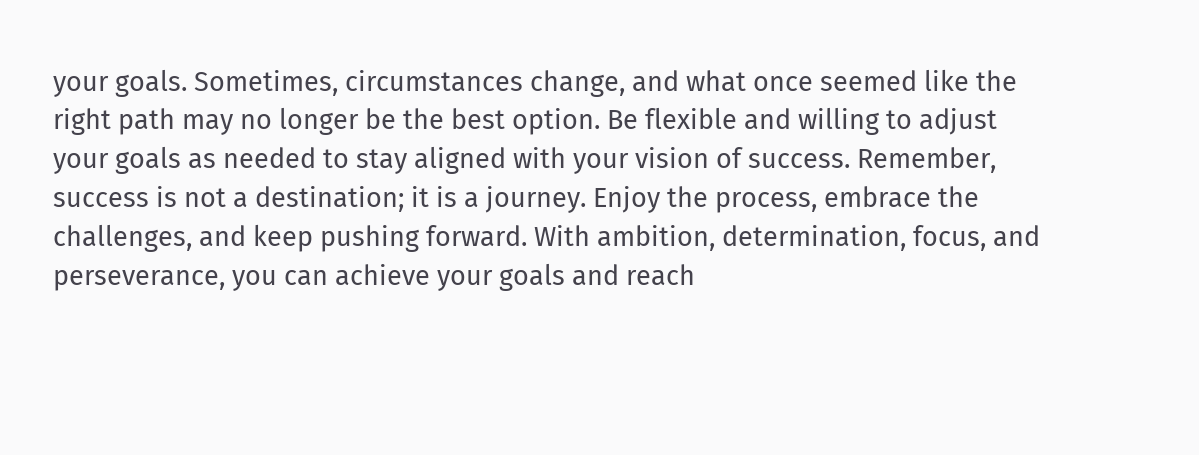your goals. Sometimes, circumstances change, and what once seemed like the right path may no longer be the best option. Be flexible and willing to adjust your goals as needed to stay aligned with your vision of success. Remember, success is not a destination; it is a journey. Enjoy the process, embrace the challenges, and keep pushing forward. With ambition, determination, focus, and perseverance, you can achieve your goals and reach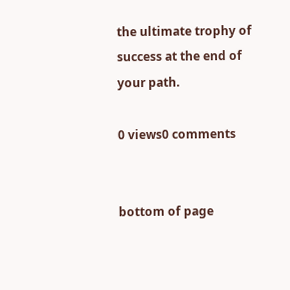the ultimate trophy of success at the end of your path.

0 views0 comments


bottom of page